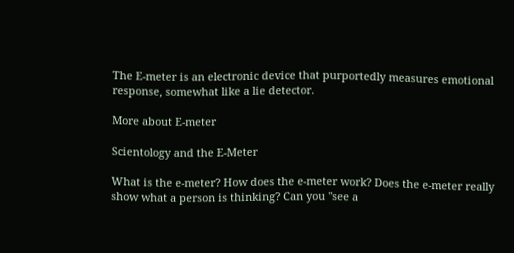The E-meter is an electronic device that purportedly measures emotional response, somewhat like a lie detector.

More about E-meter

Scientology and the E-Meter

What is the e-meter? How does the e-meter work? Does the e-meter really show what a person is thinking? Can you "see a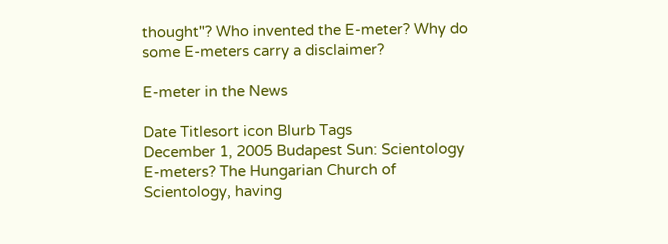thought"? Who invented the E-meter? Why do some E-meters carry a disclaimer?

E-meter in the News

Date Titlesort icon Blurb Tags
December 1, 2005 Budapest Sun: Scientology E-meters? The Hungarian Church of Scientology, having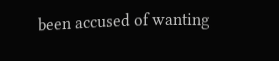been accused of wanting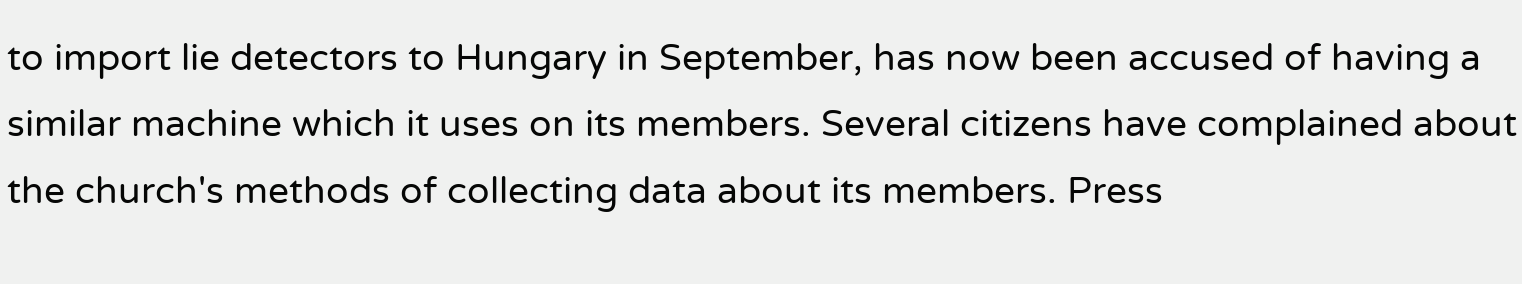to import lie detectors to Hungary in September, has now been accused of having a similar machine which it uses on its members. Several citizens have complained about the church's methods of collecting data about its members. Press